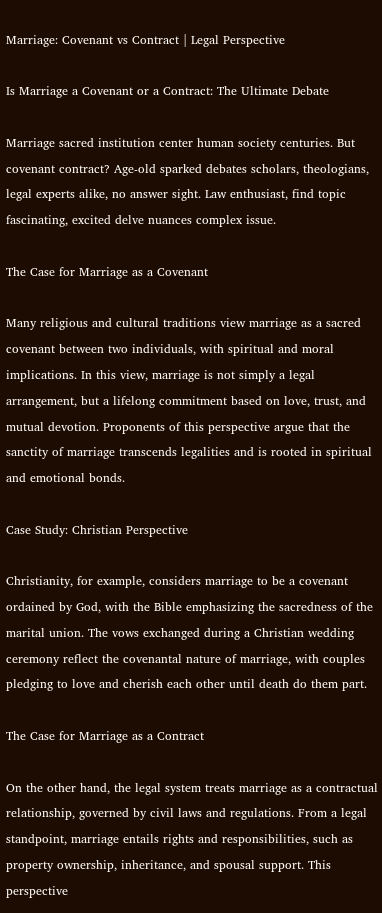Marriage: Covenant vs Contract | Legal Perspective

Is Marriage a Covenant or a Contract: The Ultimate Debate

Marriage sacred institution center human society centuries. But covenant contract? Age-old sparked debates scholars, theologians, legal experts alike, no answer sight. Law enthusiast, find topic fascinating, excited delve nuances complex issue.

The Case for Marriage as a Covenant

Many religious and cultural traditions view marriage as a sacred covenant between two individuals, with spiritual and moral implications. In this view, marriage is not simply a legal arrangement, but a lifelong commitment based on love, trust, and mutual devotion. Proponents of this perspective argue that the sanctity of marriage transcends legalities and is rooted in spiritual and emotional bonds.

Case Study: Christian Perspective

Christianity, for example, considers marriage to be a covenant ordained by God, with the Bible emphasizing the sacredness of the marital union. The vows exchanged during a Christian wedding ceremony reflect the covenantal nature of marriage, with couples pledging to love and cherish each other until death do them part.

The Case for Marriage as a Contract

On the other hand, the legal system treats marriage as a contractual relationship, governed by civil laws and regulations. From a legal standpoint, marriage entails rights and responsibilities, such as property ownership, inheritance, and spousal support. This perspective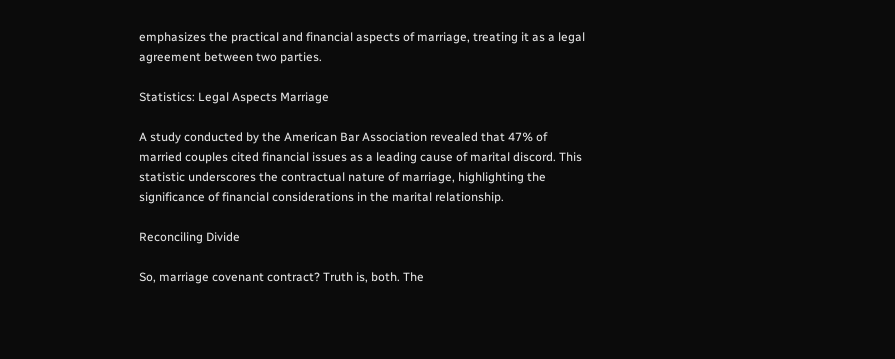emphasizes the practical and financial aspects of marriage, treating it as a legal agreement between two parties.

Statistics: Legal Aspects Marriage

A study conducted by the American Bar Association revealed that 47% of married couples cited financial issues as a leading cause of marital discord. This statistic underscores the contractual nature of marriage, highlighting the significance of financial considerations in the marital relationship.

Reconciling Divide

So, marriage covenant contract? Truth is, both. The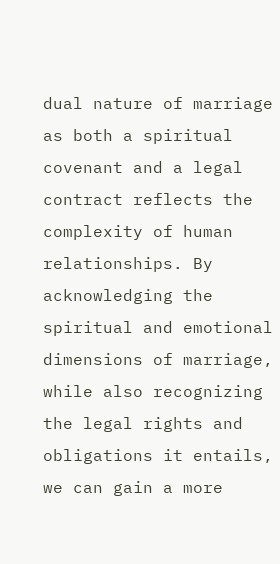dual nature of marriage as both a spiritual covenant and a legal contract reflects the complexity of human relationships. By acknowledging the spiritual and emotional dimensions of marriage, while also recognizing the legal rights and obligations it entails, we can gain a more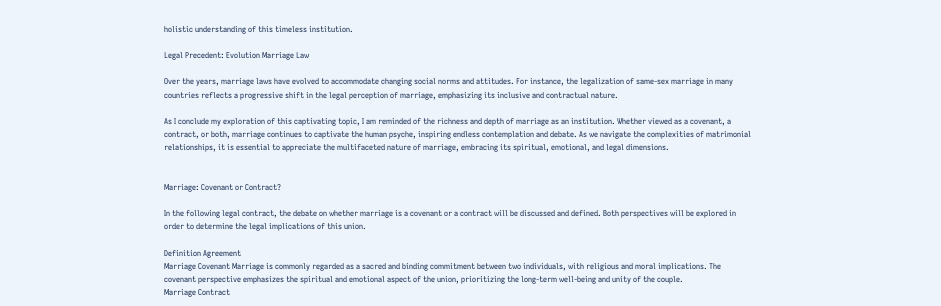holistic understanding of this timeless institution.

Legal Precedent: Evolution Marriage Law

Over the years, marriage laws have evolved to accommodate changing social norms and attitudes. For instance, the legalization of same-sex marriage in many countries reflects a progressive shift in the legal perception of marriage, emphasizing its inclusive and contractual nature.

As I conclude my exploration of this captivating topic, I am reminded of the richness and depth of marriage as an institution. Whether viewed as a covenant, a contract, or both, marriage continues to captivate the human psyche, inspiring endless contemplation and debate. As we navigate the complexities of matrimonial relationships, it is essential to appreciate the multifaceted nature of marriage, embracing its spiritual, emotional, and legal dimensions.


Marriage: Covenant or Contract?

In the following legal contract, the debate on whether marriage is a covenant or a contract will be discussed and defined. Both perspectives will be explored in order to determine the legal implications of this union.

Definition Agreement
Marriage Covenant Marriage is commonly regarded as a sacred and binding commitment between two individuals, with religious and moral implications. The covenant perspective emphasizes the spiritual and emotional aspect of the union, prioritizing the long-term well-being and unity of the couple.
Marriage Contract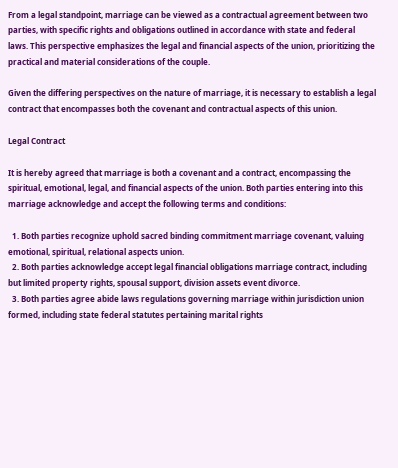From a legal standpoint, marriage can be viewed as a contractual agreement between two parties, with specific rights and obligations outlined in accordance with state and federal laws. This perspective emphasizes the legal and financial aspects of the union, prioritizing the practical and material considerations of the couple.

Given the differing perspectives on the nature of marriage, it is necessary to establish a legal contract that encompasses both the covenant and contractual aspects of this union.

Legal Contract

It is hereby agreed that marriage is both a covenant and a contract, encompassing the spiritual, emotional, legal, and financial aspects of the union. Both parties entering into this marriage acknowledge and accept the following terms and conditions:

  1. Both parties recognize uphold sacred binding commitment marriage covenant, valuing emotional, spiritual, relational aspects union.
  2. Both parties acknowledge accept legal financial obligations marriage contract, including but limited property rights, spousal support, division assets event divorce.
  3. Both parties agree abide laws regulations governing marriage within jurisdiction union formed, including state federal statutes pertaining marital rights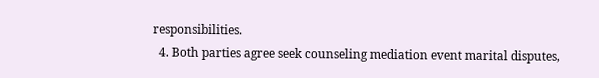responsibilities.
  4. Both parties agree seek counseling mediation event marital disputes,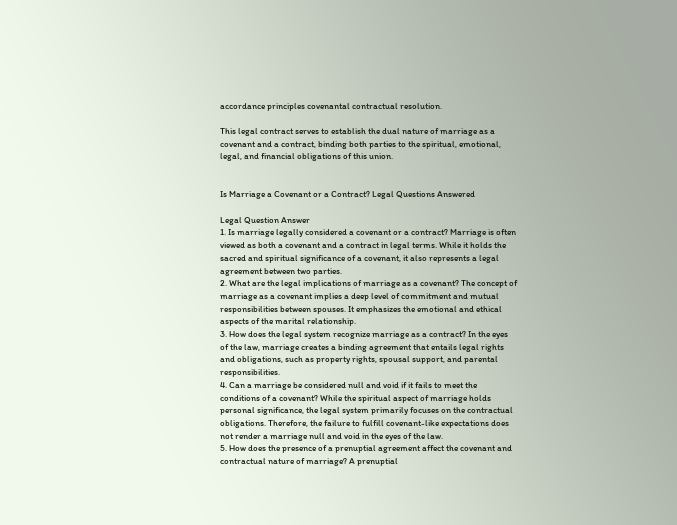accordance principles covenantal contractual resolution.

This legal contract serves to establish the dual nature of marriage as a covenant and a contract, binding both parties to the spiritual, emotional, legal, and financial obligations of this union.


Is Marriage a Covenant or a Contract? Legal Questions Answered

Legal Question Answer
1. Is marriage legally considered a covenant or a contract? Marriage is often viewed as both a covenant and a contract in legal terms. While it holds the sacred and spiritual significance of a covenant, it also represents a legal agreement between two parties.
2. What are the legal implications of marriage as a covenant? The concept of marriage as a covenant implies a deep level of commitment and mutual responsibilities between spouses. It emphasizes the emotional and ethical aspects of the marital relationship.
3. How does the legal system recognize marriage as a contract? In the eyes of the law, marriage creates a binding agreement that entails legal rights and obligations, such as property rights, spousal support, and parental responsibilities.
4. Can a marriage be considered null and void if it fails to meet the conditions of a covenant? While the spiritual aspect of marriage holds personal significance, the legal system primarily focuses on the contractual obligations. Therefore, the failure to fulfill covenant-like expectations does not render a marriage null and void in the eyes of the law.
5. How does the presence of a prenuptial agreement affect the covenant and contractual nature of marriage? A prenuptial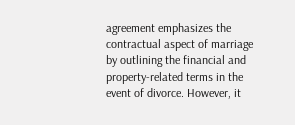agreement emphasizes the contractual aspect of marriage by outlining the financial and property-related terms in the event of divorce. However, it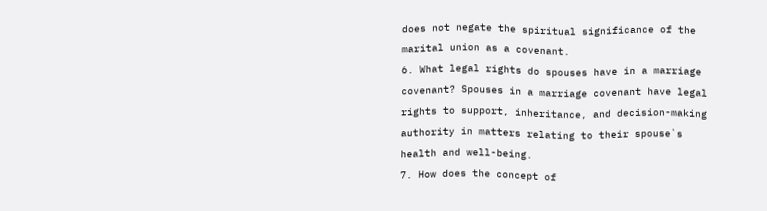does not negate the spiritual significance of the marital union as a covenant.
6. What legal rights do spouses have in a marriage covenant? Spouses in a marriage covenant have legal rights to support, inheritance, and decision-making authority in matters relating to their spouse`s health and well-being.
7. How does the concept of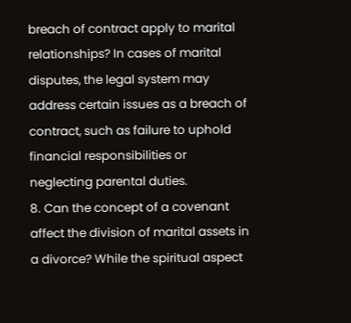breach of contract apply to marital relationships? In cases of marital disputes, the legal system may address certain issues as a breach of contract, such as failure to uphold financial responsibilities or neglecting parental duties.
8. Can the concept of a covenant affect the division of marital assets in a divorce? While the spiritual aspect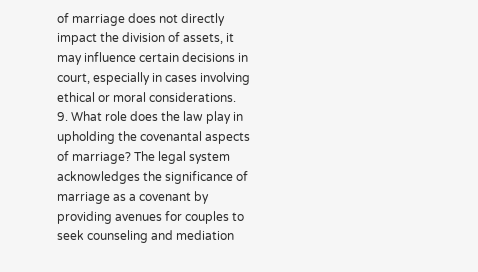of marriage does not directly impact the division of assets, it may influence certain decisions in court, especially in cases involving ethical or moral considerations.
9. What role does the law play in upholding the covenantal aspects of marriage? The legal system acknowledges the significance of marriage as a covenant by providing avenues for couples to seek counseling and mediation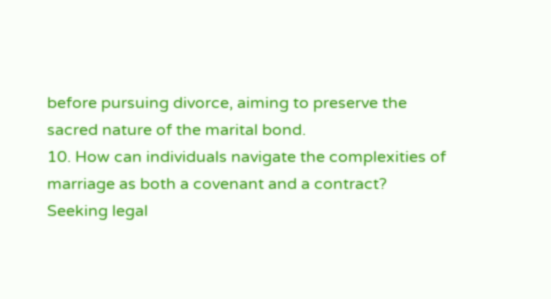before pursuing divorce, aiming to preserve the sacred nature of the marital bond.
10. How can individuals navigate the complexities of marriage as both a covenant and a contract? Seeking legal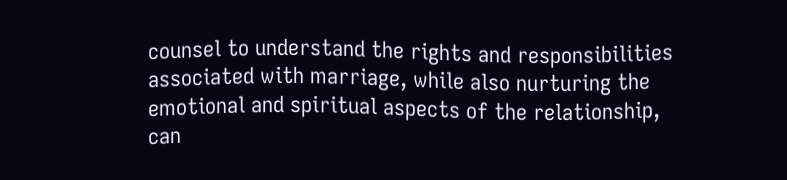counsel to understand the rights and responsibilities associated with marriage, while also nurturing the emotional and spiritual aspects of the relationship, can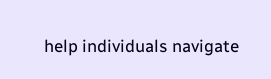help individuals navigate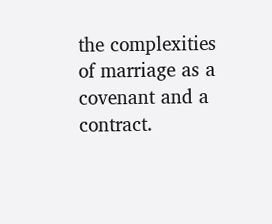the complexities of marriage as a covenant and a contract.